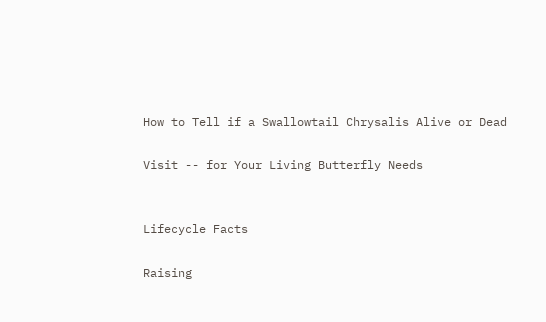How to Tell if a Swallowtail Chrysalis Alive or Dead

Visit -- for Your Living Butterfly Needs


Lifecycle Facts

Raising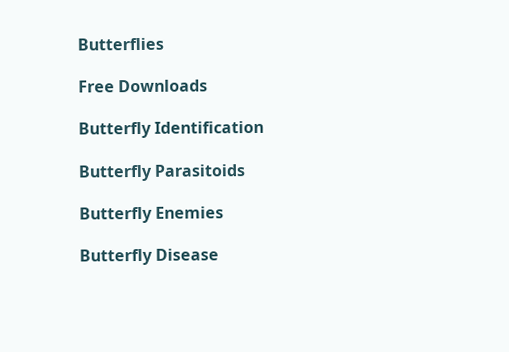Butterflies

Free Downloads

Butterfly Identification

Butterfly Parasitoids

Butterfly Enemies

Butterfly Disease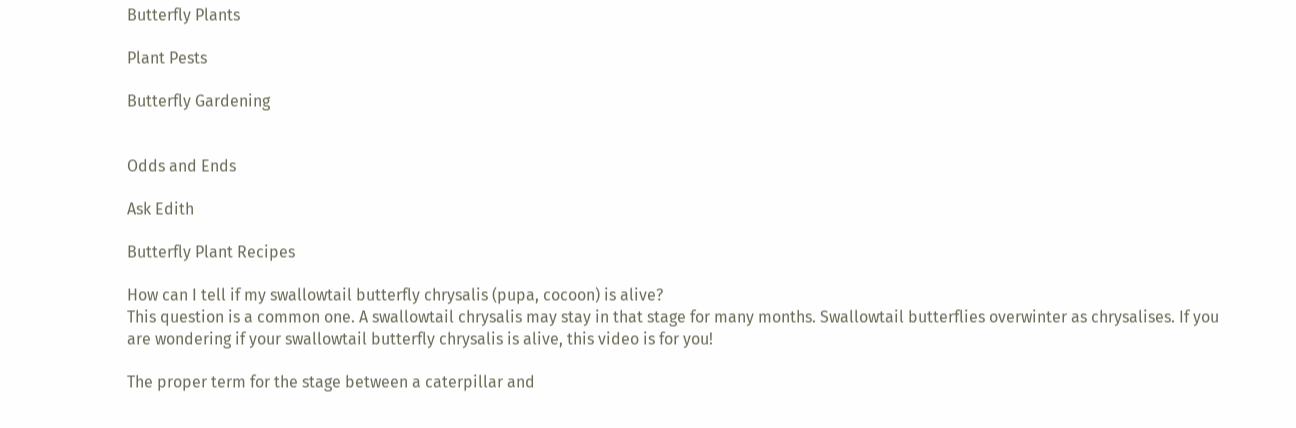Butterfly Plants

Plant Pests

Butterfly Gardening


Odds and Ends

Ask Edith

Butterfly Plant Recipes

How can I tell if my swallowtail butterfly chrysalis (pupa, cocoon) is alive?
This question is a common one. A swallowtail chrysalis may stay in that stage for many months. Swallowtail butterflies overwinter as chrysalises. If you are wondering if your swallowtail butterfly chrysalis is alive, this video is for you!

The proper term for the stage between a caterpillar and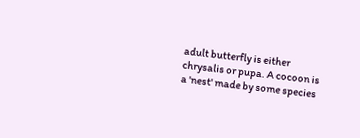adult butterfly is either chrysalis or pupa. A cocoon is a 'nest' made by some species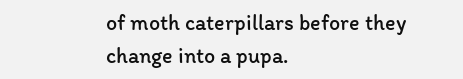of moth caterpillars before they change into a pupa.